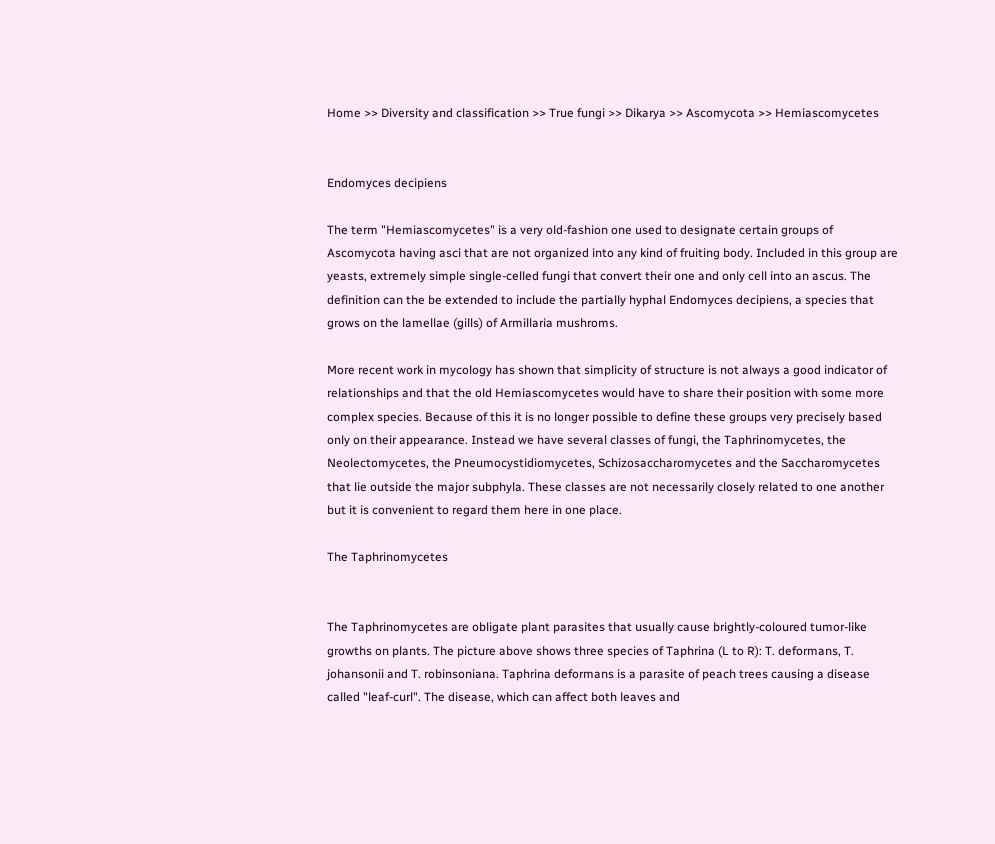Home >> Diversity and classification >> True fungi >> Dikarya >> Ascomycota >> Hemiascomycetes


Endomyces decipiens

The term "Hemiascomycetes" is a very old-fashion one used to designate certain groups of Ascomycota having asci that are not organized into any kind of fruiting body. Included in this group are yeasts, extremely simple single-celled fungi that convert their one and only cell into an ascus. The definition can the be extended to include the partially hyphal Endomyces decipiens, a species that grows on the lamellae (gills) of Armillaria mushroms.

More recent work in mycology has shown that simplicity of structure is not always a good indicator of relationships and that the old Hemiascomycetes would have to share their position with some more complex species. Because of this it is no longer possible to define these groups very precisely based only on their appearance. Instead we have several classes of fungi, the Taphrinomycetes, the Neolectomycetes, the Pneumocystidiomycetes, Schizosaccharomycetes and the Saccharomycetes that lie outside the major subphyla. These classes are not necessarily closely related to one another but it is convenient to regard them here in one place.

The Taphrinomycetes


The Taphrinomycetes are obligate plant parasites that usually cause brightly-coloured tumor-like growths on plants. The picture above shows three species of Taphrina (L to R): T. deformans, T. johansonii and T. robinsoniana. Taphrina deformans is a parasite of peach trees causing a disease called "leaf-curl". The disease, which can affect both leaves and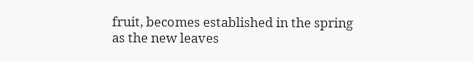fruit, becomes established in the spring as the new leaves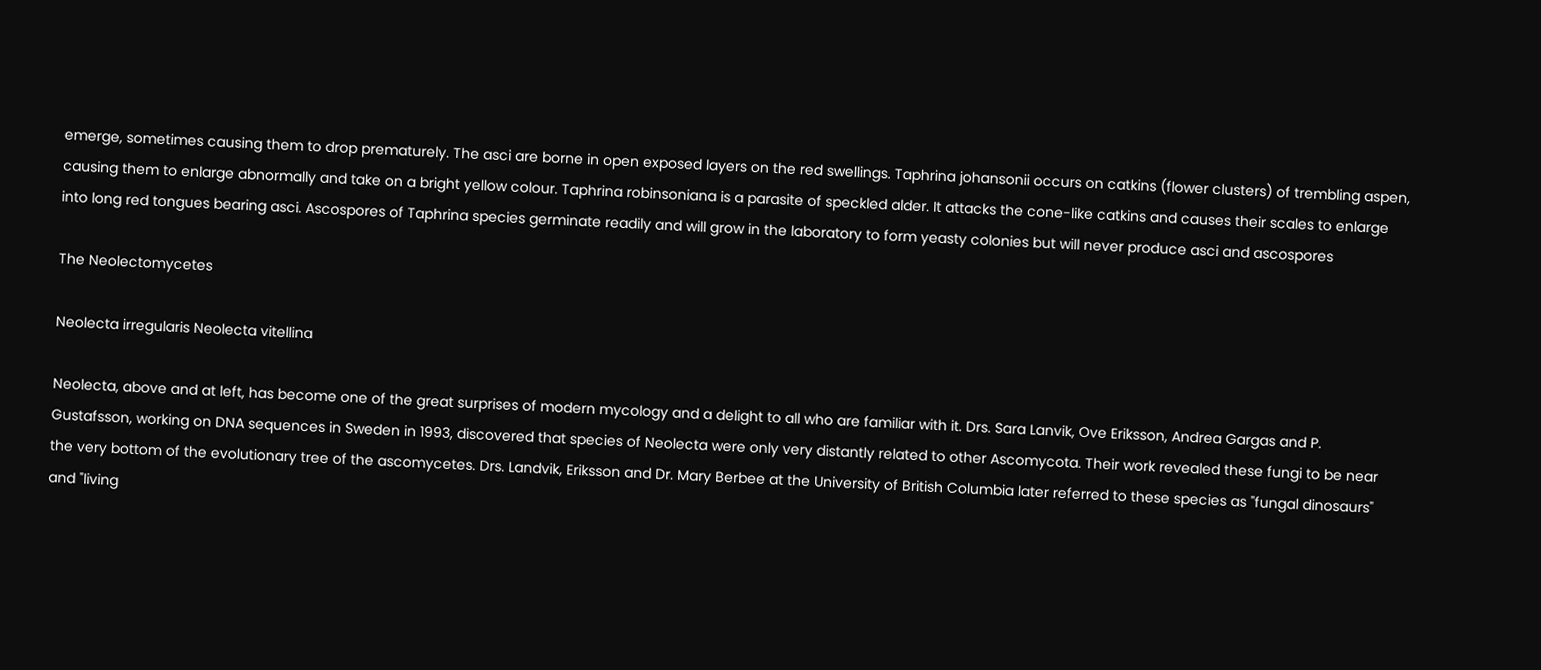emerge, sometimes causing them to drop prematurely. The asci are borne in open exposed layers on the red swellings. Taphrina johansonii occurs on catkins (flower clusters) of trembling aspen, causing them to enlarge abnormally and take on a bright yellow colour. Taphrina robinsoniana is a parasite of speckled alder. It attacks the cone-like catkins and causes their scales to enlarge into long red tongues bearing asci. Ascospores of Taphrina species germinate readily and will grow in the laboratory to form yeasty colonies but will never produce asci and ascospores

The Neolectomycetes

Neolecta irregularis Neolecta vitellina

Neolecta, above and at left, has become one of the great surprises of modern mycology and a delight to all who are familiar with it. Drs. Sara Lanvik, Ove Eriksson, Andrea Gargas and P. Gustafsson, working on DNA sequences in Sweden in 1993, discovered that species of Neolecta were only very distantly related to other Ascomycota. Their work revealed these fungi to be near the very bottom of the evolutionary tree of the ascomycetes. Drs. Landvik, Eriksson and Dr. Mary Berbee at the University of British Columbia later referred to these species as "fungal dinosaurs" and "living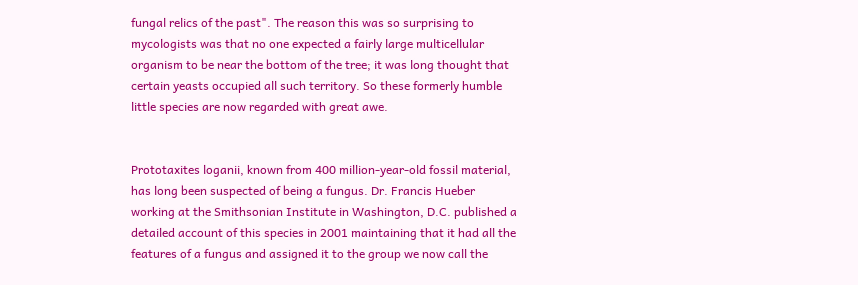fungal relics of the past". The reason this was so surprising to mycologists was that no one expected a fairly large multicellular organism to be near the bottom of the tree; it was long thought that certain yeasts occupied all such territory. So these formerly humble little species are now regarded with great awe.


Prototaxites loganii, known from 400 million-year-old fossil material, has long been suspected of being a fungus. Dr. Francis Hueber working at the Smithsonian Institute in Washington, D.C. published a detailed account of this species in 2001 maintaining that it had all the features of a fungus and assigned it to the group we now call the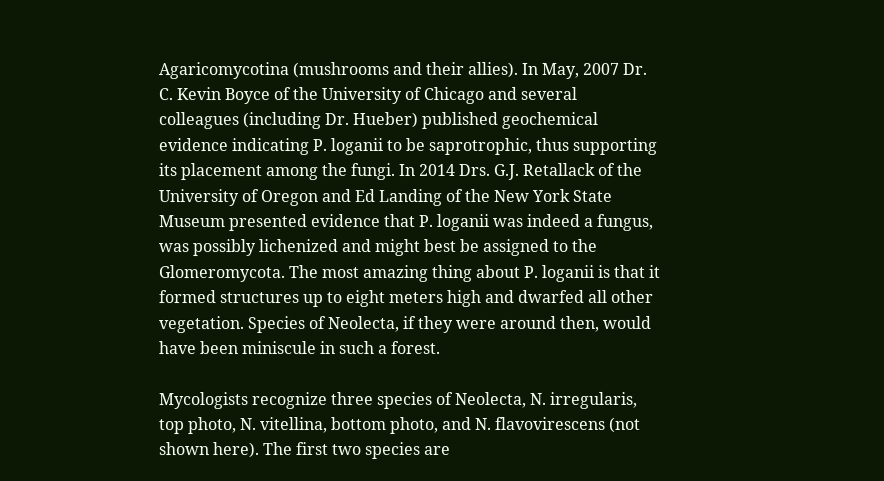Agaricomycotina (mushrooms and their allies). In May, 2007 Dr. C. Kevin Boyce of the University of Chicago and several colleagues (including Dr. Hueber) published geochemical evidence indicating P. loganii to be saprotrophic, thus supporting its placement among the fungi. In 2014 Drs. G.J. Retallack of the University of Oregon and Ed Landing of the New York State Museum presented evidence that P. loganii was indeed a fungus, was possibly lichenized and might best be assigned to the Glomeromycota. The most amazing thing about P. loganii is that it formed structures up to eight meters high and dwarfed all other vegetation. Species of Neolecta, if they were around then, would have been miniscule in such a forest.

Mycologists recognize three species of Neolecta, N. irregularis, top photo, N. vitellina, bottom photo, and N. flavovirescens (not shown here). The first two species are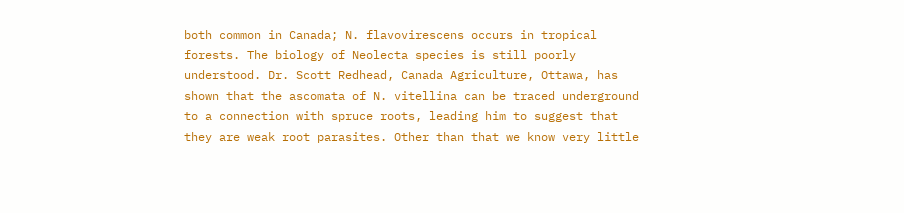both common in Canada; N. flavovirescens occurs in tropical forests. The biology of Neolecta species is still poorly understood. Dr. Scott Redhead, Canada Agriculture, Ottawa, has shown that the ascomata of N. vitellina can be traced underground to a connection with spruce roots, leading him to suggest that they are weak root parasites. Other than that we know very little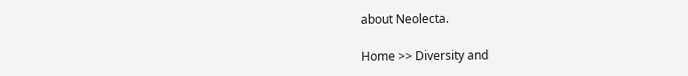about Neolecta.

Home >> Diversity and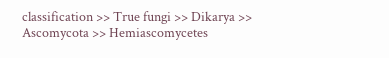classification >> True fungi >> Dikarya >> Ascomycota >> Hemiascomycetes